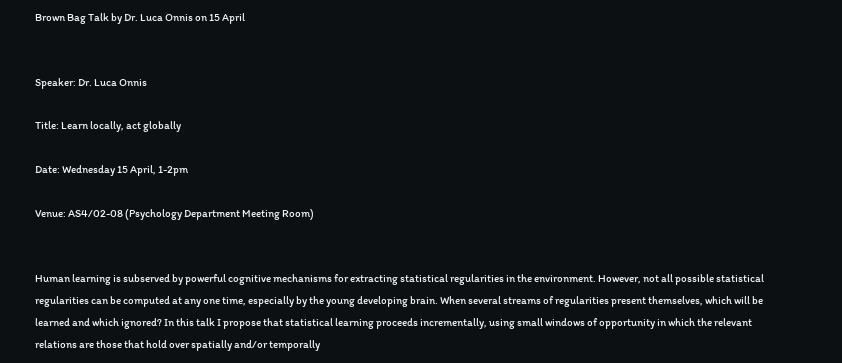Brown Bag Talk by Dr. Luca Onnis on 15 April


Speaker: Dr. Luca Onnis

Title: Learn locally, act globally

Date: Wednesday 15 April, 1-2pm

Venue: AS4/02-08 (Psychology Department Meeting Room)


Human learning is subserved by powerful cognitive mechanisms for extracting statistical regularities in the environment. However, not all possible statistical regularities can be computed at any one time, especially by the young developing brain. When several streams of regularities present themselves, which will be learned and which ignored? In this talk I propose that statistical learning proceeds incrementally, using small windows of opportunity in which the relevant relations are those that hold over spatially and/or temporally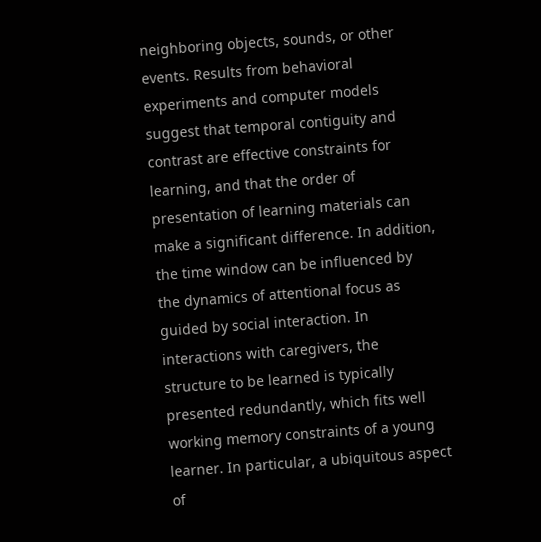neighboring objects, sounds, or other events. Results from behavioral experiments and computer models suggest that temporal contiguity and contrast are effective constraints for learning, and that the order of presentation of learning materials can make a significant difference. In addition, the time window can be influenced by the dynamics of attentional focus as guided by social interaction. In interactions with caregivers, the structure to be learned is typically presented redundantly, which fits well working memory constraints of a young learner. In particular, a ubiquitous aspect of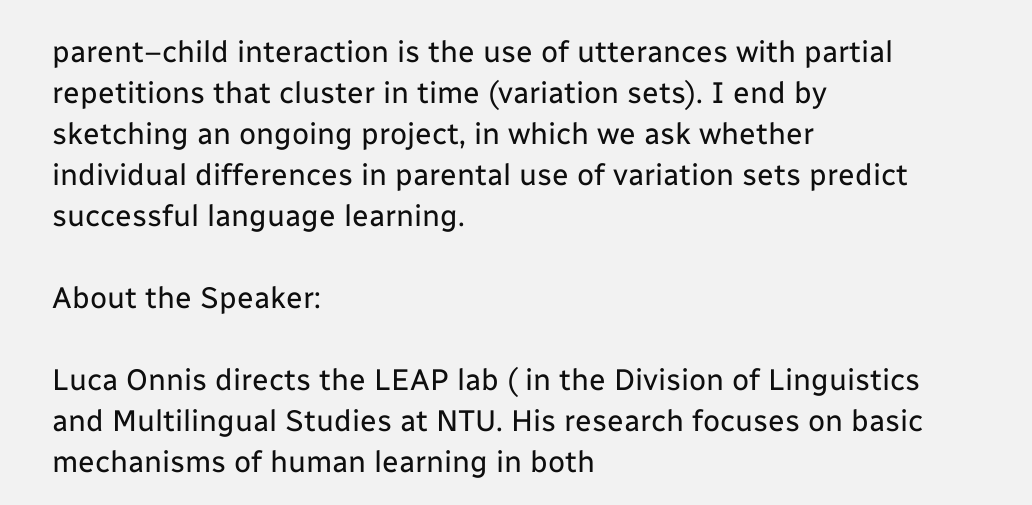parent–child interaction is the use of utterances with partial repetitions that cluster in time (variation sets). I end by sketching an ongoing project, in which we ask whether individual differences in parental use of variation sets predict successful language learning.

About the Speaker:

Luca Onnis directs the LEAP lab ( in the Division of Linguistics and Multilingual Studies at NTU. His research focuses on basic mechanisms of human learning in both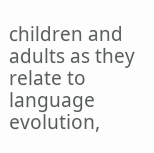children and adults as they relate to language evolution,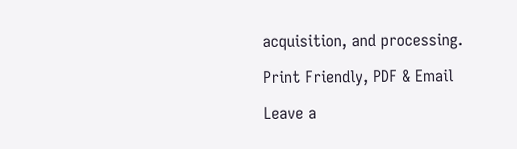acquisition, and processing.

Print Friendly, PDF & Email

Leave a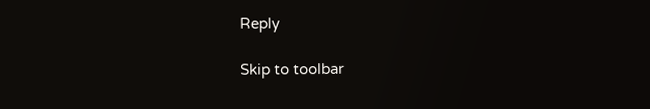Reply

Skip to toolbar